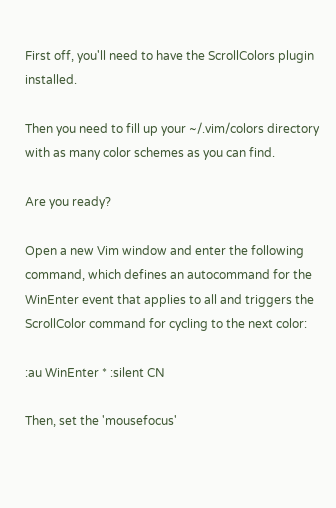First off, you'll need to have the ScrollColors plugin installed.

Then you need to fill up your ~/.vim/colors directory with as many color schemes as you can find.

Are you ready?

Open a new Vim window and enter the following command, which defines an autocommand for the WinEnter event that applies to all and triggers the ScrollColor command for cycling to the next color:

:au WinEnter * :silent CN

Then, set the 'mousefocus'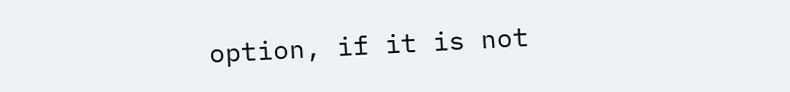option, if it is not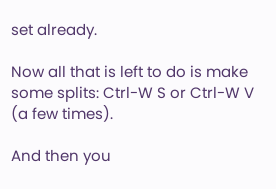set already.

Now all that is left to do is make some splits: Ctrl-W S or Ctrl-W V (a few times).

And then you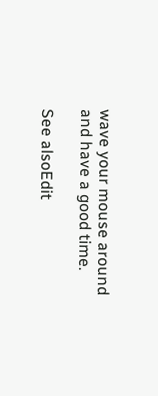wave your mouse around and have a good time.

See alsoEdit